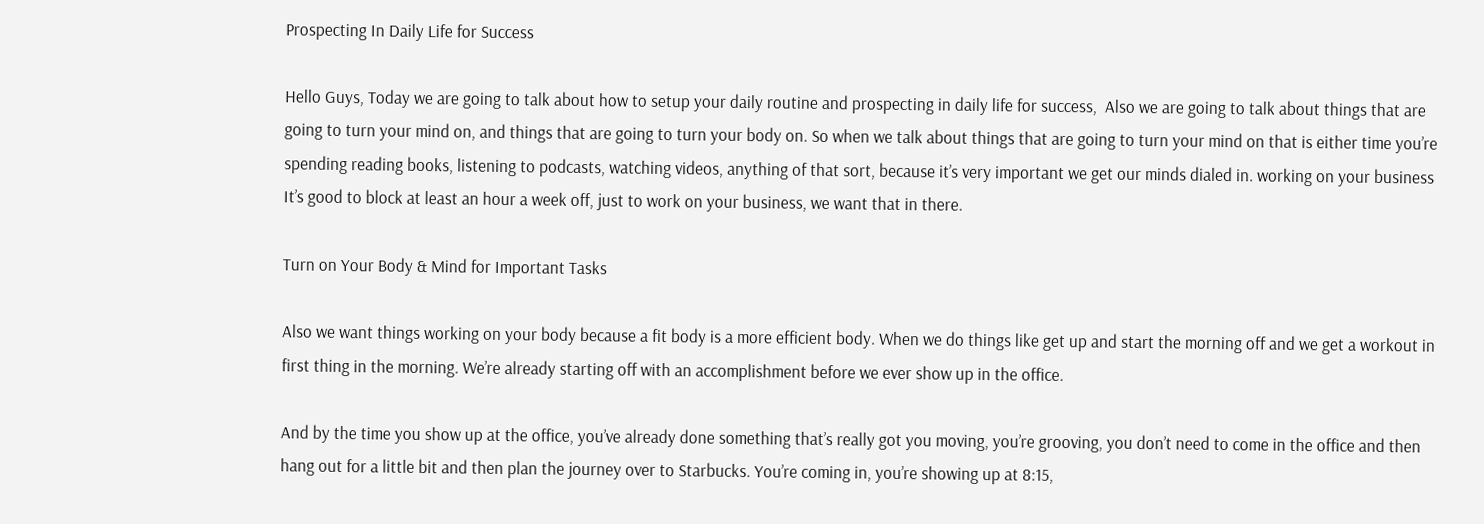Prospecting In Daily Life for Success

Hello Guys, Today we are going to talk about how to setup your daily routine and prospecting in daily life for success,  Also we are going to talk about things that are going to turn your mind on, and things that are going to turn your body on. So when we talk about things that are going to turn your mind on that is either time you’re spending reading books, listening to podcasts, watching videos, anything of that sort, because it’s very important we get our minds dialed in. working on your business It’s good to block at least an hour a week off, just to work on your business, we want that in there.

Turn on Your Body & Mind for Important Tasks

Also we want things working on your body because a fit body is a more efficient body. When we do things like get up and start the morning off and we get a workout in first thing in the morning. We’re already starting off with an accomplishment before we ever show up in the office.

And by the time you show up at the office, you’ve already done something that’s really got you moving, you’re grooving, you don’t need to come in the office and then hang out for a little bit and then plan the journey over to Starbucks. You’re coming in, you’re showing up at 8:15,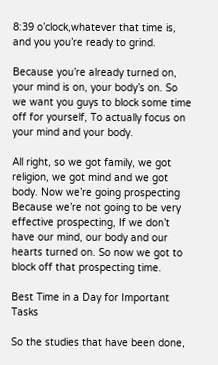8:39 o’clock,whatever that time is, and you you’re ready to grind.

Because you’re already turned on, your mind is on, your body’s on. So we want you guys to block some time off for yourself, To actually focus on your mind and your body.

All right, so we got family, we got religion, we got mind and we got body. Now we’re going prospecting Because we’re not going to be very effective prospecting, If we don’t have our mind, our body and our hearts turned on. So now we got to block off that prospecting time.

Best Time in a Day for Important Tasks

So the studies that have been done,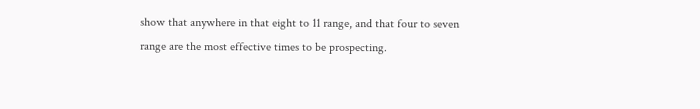show that anywhere in that eight to 11 range, and that four to seven range are the most effective times to be prospecting.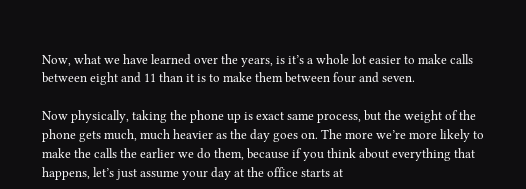Now, what we have learned over the years, is it’s a whole lot easier to make calls between eight and 11 than it is to make them between four and seven.

Now physically, taking the phone up is exact same process, but the weight of the phone gets much, much heavier as the day goes on. The more we’re more likely to make the calls the earlier we do them, because if you think about everything that happens, let’s just assume your day at the office starts at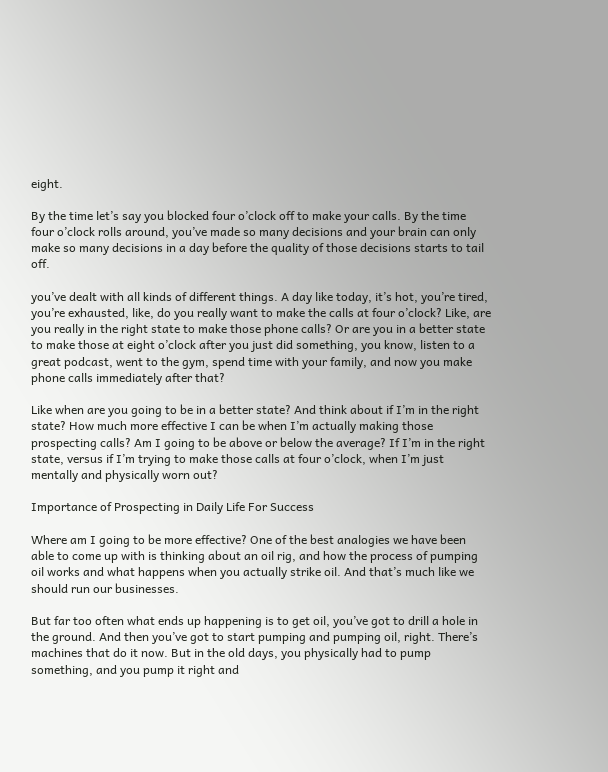eight.

By the time let’s say you blocked four o’clock off to make your calls. By the time four o’clock rolls around, you’ve made so many decisions and your brain can only make so many decisions in a day before the quality of those decisions starts to tail off.

you’ve dealt with all kinds of different things. A day like today, it’s hot, you’re tired, you’re exhausted, like, do you really want to make the calls at four o’clock? Like, are you really in the right state to make those phone calls? Or are you in a better state to make those at eight o’clock after you just did something, you know, listen to a great podcast, went to the gym, spend time with your family, and now you make phone calls immediately after that?

Like when are you going to be in a better state? And think about if I’m in the right state? How much more effective I can be when I’m actually making those prospecting calls? Am I going to be above or below the average? If I’m in the right state, versus if I’m trying to make those calls at four o’clock, when I’m just mentally and physically worn out?

Importance of Prospecting in Daily Life For Success

Where am I going to be more effective? One of the best analogies we have been able to come up with is thinking about an oil rig, and how the process of pumping oil works and what happens when you actually strike oil. And that’s much like we should run our businesses.

But far too often what ends up happening is to get oil, you’ve got to drill a hole in the ground. And then you’ve got to start pumping and pumping oil, right. There’s machines that do it now. But in the old days, you physically had to pump something, and you pump it right and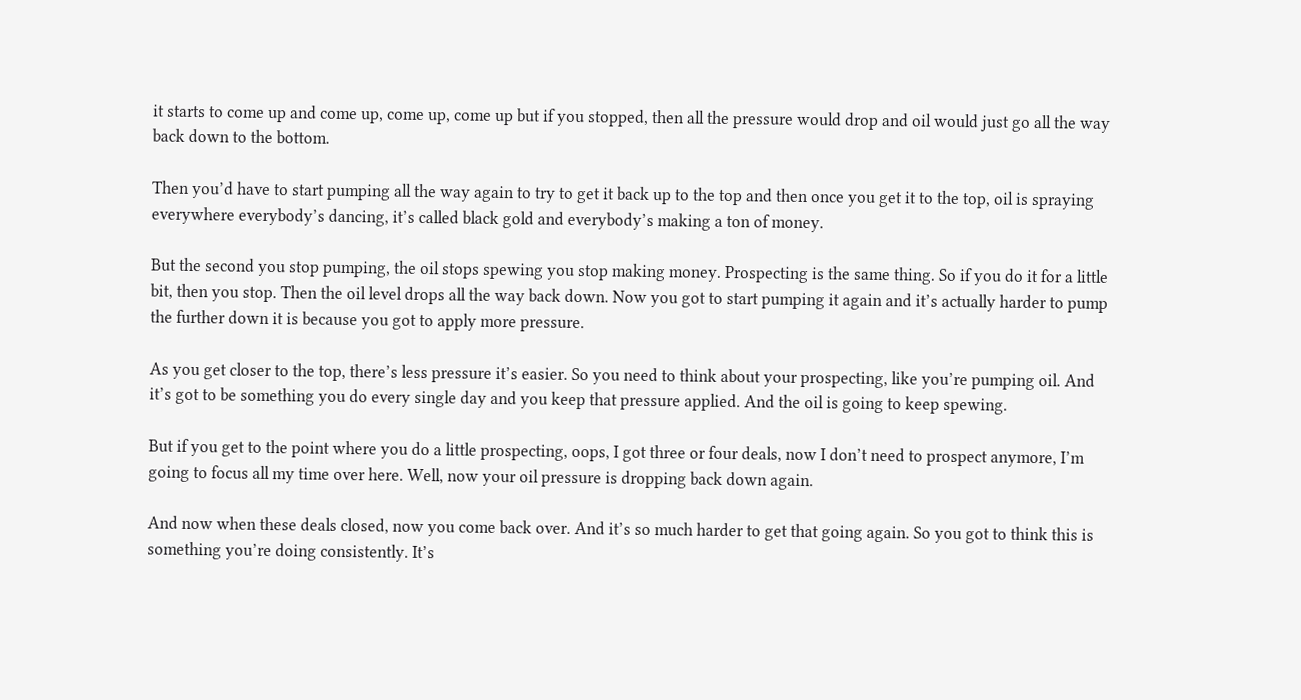it starts to come up and come up, come up, come up but if you stopped, then all the pressure would drop and oil would just go all the way
back down to the bottom.

Then you’d have to start pumping all the way again to try to get it back up to the top and then once you get it to the top, oil is spraying everywhere everybody’s dancing, it’s called black gold and everybody’s making a ton of money.

But the second you stop pumping, the oil stops spewing you stop making money. Prospecting is the same thing. So if you do it for a little bit, then you stop. Then the oil level drops all the way back down. Now you got to start pumping it again and it’s actually harder to pump the further down it is because you got to apply more pressure.

As you get closer to the top, there’s less pressure it’s easier. So you need to think about your prospecting, like you’re pumping oil. And it’s got to be something you do every single day and you keep that pressure applied. And the oil is going to keep spewing.

But if you get to the point where you do a little prospecting, oops, I got three or four deals, now I don’t need to prospect anymore, I’m going to focus all my time over here. Well, now your oil pressure is dropping back down again.

And now when these deals closed, now you come back over. And it’s so much harder to get that going again. So you got to think this is something you’re doing consistently. It’s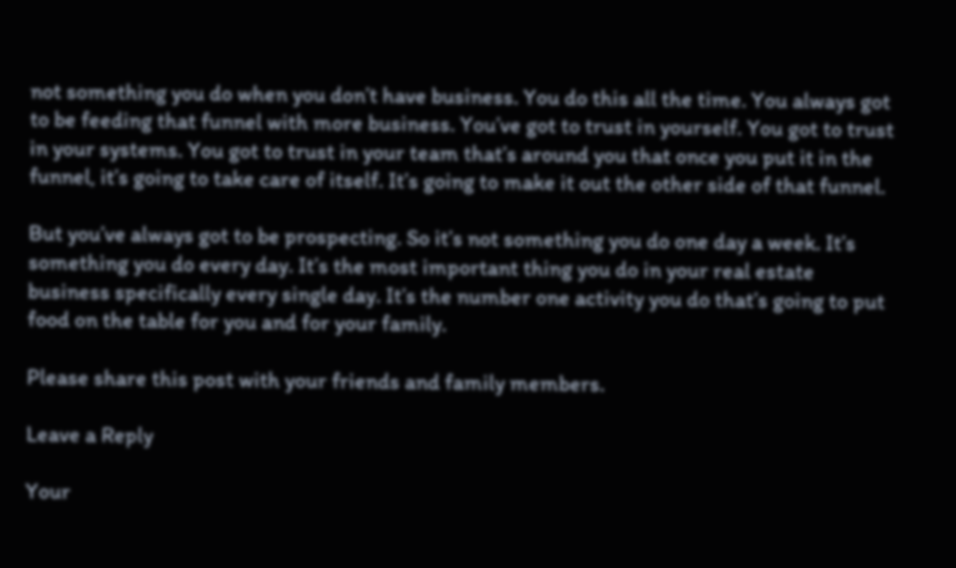not something you do when you don’t have business. You do this all the time. You always got to be feeding that funnel with more business. You’ve got to trust in yourself. You got to trust in your systems. You got to trust in your team that’s around you that once you put it in the funnel, it’s going to take care of itself. It’s going to make it out the other side of that funnel.

But you’ve always got to be prospecting. So it’s not something you do one day a week. It’s something you do every day. It’s the most important thing you do in your real estate business specifically every single day. It’s the number one activity you do that’s going to put food on the table for you and for your family.

Please share this post with your friends and family members.

Leave a Reply

Your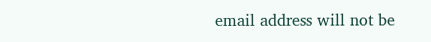email address will not be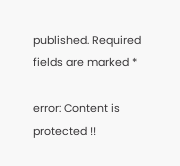published. Required fields are marked *

error: Content is protected !!